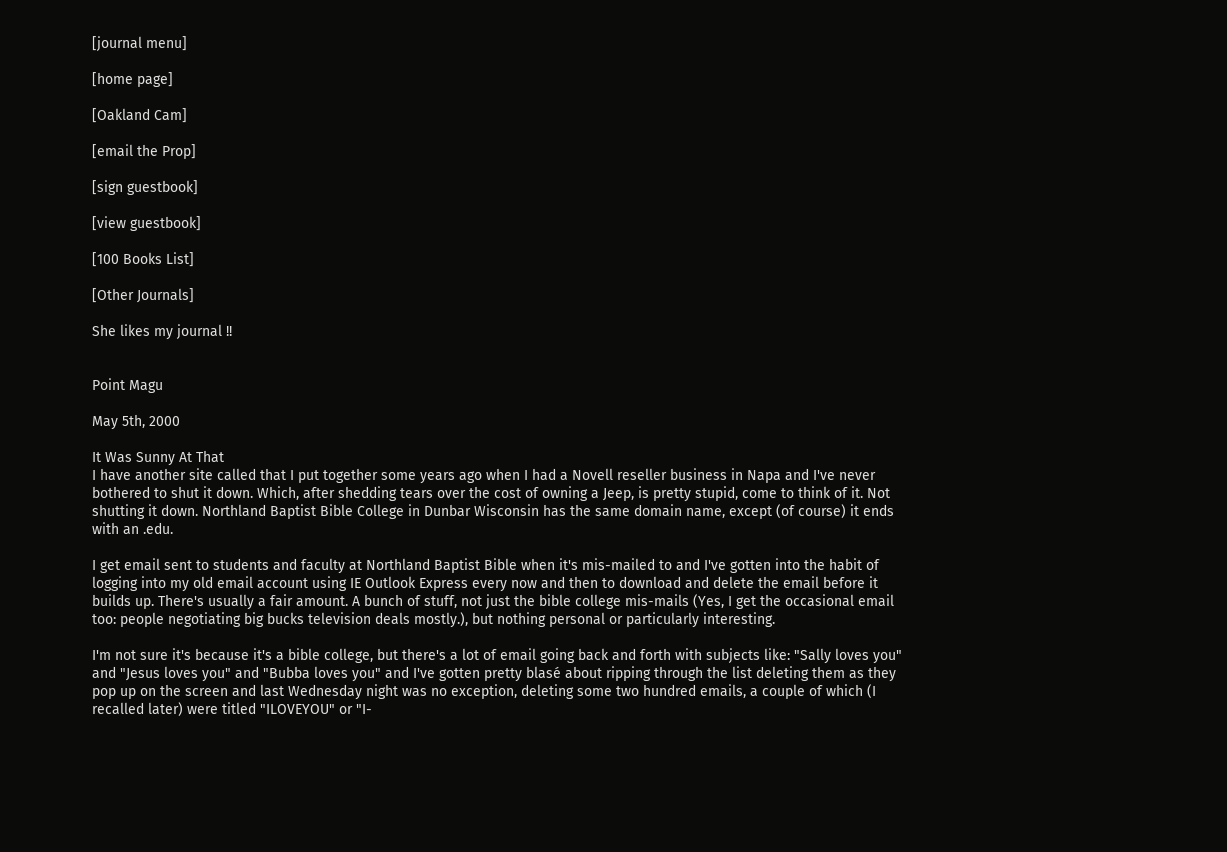[journal menu]

[home page]

[Oakland Cam]

[email the Prop]

[sign guestbook]

[view guestbook]

[100 Books List]

[Other Journals]

She likes my journal !!


Point Magu

May 5th, 2000

It Was Sunny At That
I have another site called that I put together some years ago when I had a Novell reseller business in Napa and I've never bothered to shut it down. Which, after shedding tears over the cost of owning a Jeep, is pretty stupid, come to think of it. Not shutting it down. Northland Baptist Bible College in Dunbar Wisconsin has the same domain name, except (of course) it ends with an .edu.

I get email sent to students and faculty at Northland Baptist Bible when it's mis-mailed to and I've gotten into the habit of logging into my old email account using IE Outlook Express every now and then to download and delete the email before it builds up. There's usually a fair amount. A bunch of stuff, not just the bible college mis-mails (Yes, I get the occasional email too: people negotiating big bucks television deals mostly.), but nothing personal or particularly interesting.

I'm not sure it's because it's a bible college, but there's a lot of email going back and forth with subjects like: "Sally loves you" and "Jesus loves you" and "Bubba loves you" and I've gotten pretty blasé about ripping through the list deleting them as they pop up on the screen and last Wednesday night was no exception, deleting some two hundred emails, a couple of which (I recalled later) were titled "ILOVEYOU" or "I-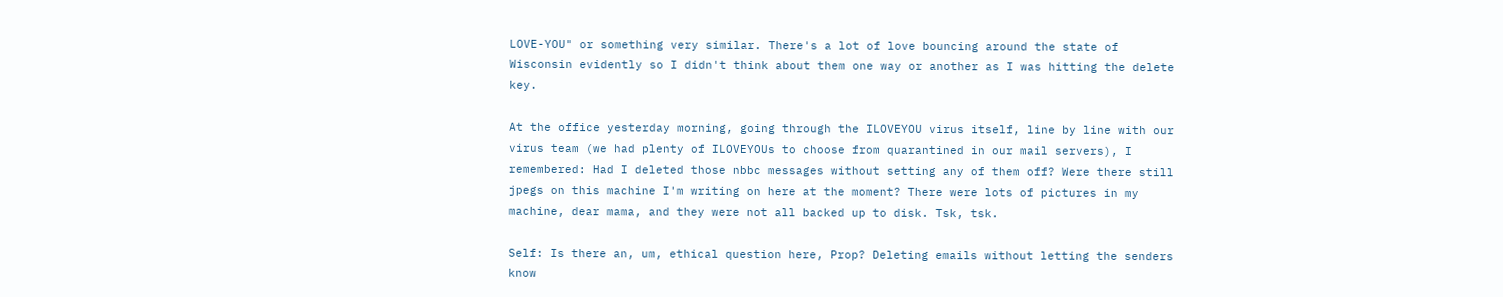LOVE-YOU" or something very similar. There's a lot of love bouncing around the state of Wisconsin evidently so I didn't think about them one way or another as I was hitting the delete key.

At the office yesterday morning, going through the ILOVEYOU virus itself, line by line with our virus team (we had plenty of ILOVEYOUs to choose from quarantined in our mail servers), I remembered: Had I deleted those nbbc messages without setting any of them off? Were there still jpegs on this machine I'm writing on here at the moment? There were lots of pictures in my machine, dear mama, and they were not all backed up to disk. Tsk, tsk.

Self: Is there an, um, ethical question here, Prop? Deleting emails without letting the senders know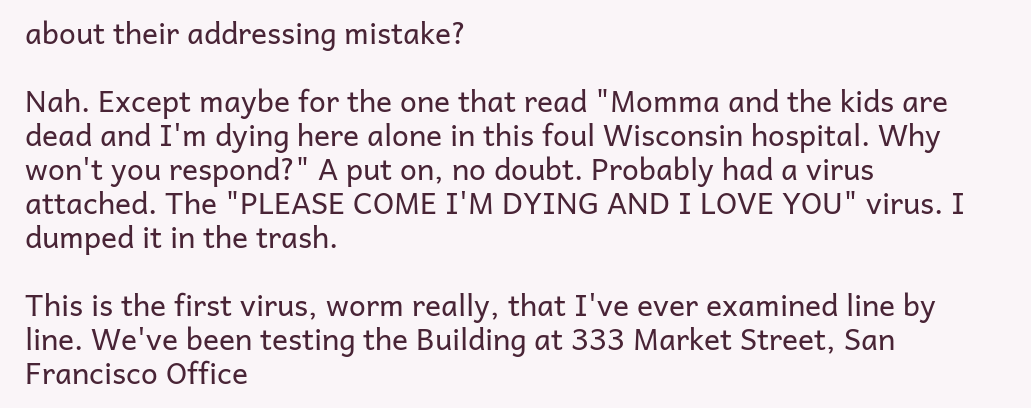about their addressing mistake?

Nah. Except maybe for the one that read "Momma and the kids are dead and I'm dying here alone in this foul Wisconsin hospital. Why won't you respond?" A put on, no doubt. Probably had a virus attached. The "PLEASE COME I'M DYING AND I LOVE YOU" virus. I dumped it in the trash.

This is the first virus, worm really, that I've ever examined line by line. We've been testing the Building at 333 Market Street, San Francisco Office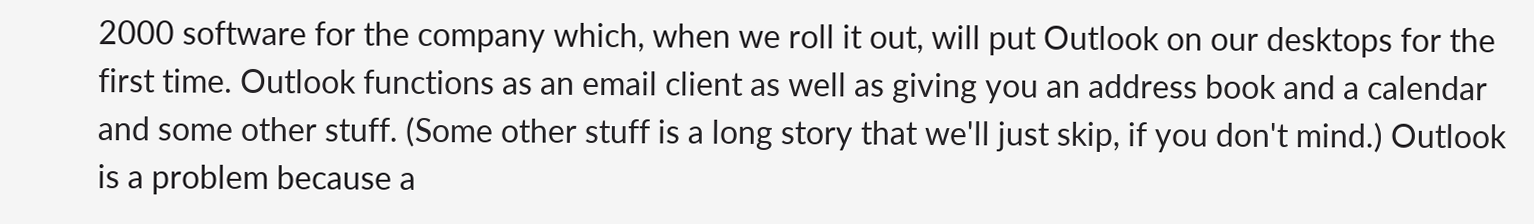2000 software for the company which, when we roll it out, will put Outlook on our desktops for the first time. Outlook functions as an email client as well as giving you an address book and a calendar and some other stuff. (Some other stuff is a long story that we'll just skip, if you don't mind.) Outlook is a problem because a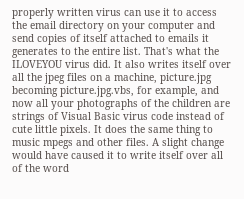properly written virus can use it to access the email directory on your computer and send copies of itself attached to emails it generates to the entire list. That's what the ILOVEYOU virus did. It also writes itself over all the jpeg files on a machine, picture.jpg becoming picture.jpg.vbs, for example, and now all your photographs of the children are strings of Visual Basic virus code instead of cute little pixels. It does the same thing to music mpegs and other files. A slight change would have caused it to write itself over all of the word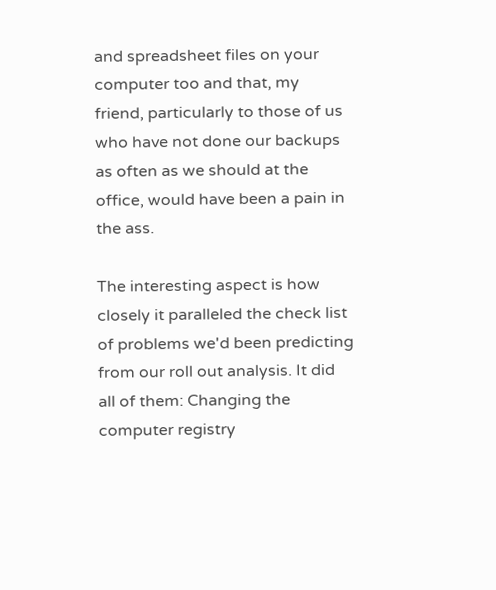and spreadsheet files on your computer too and that, my friend, particularly to those of us who have not done our backups as often as we should at the office, would have been a pain in the ass.

The interesting aspect is how closely it paralleled the check list of problems we'd been predicting from our roll out analysis. It did all of them: Changing the computer registry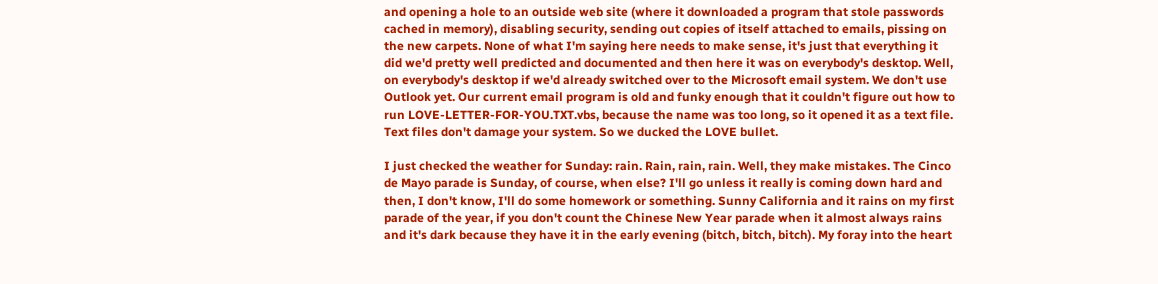and opening a hole to an outside web site (where it downloaded a program that stole passwords cached in memory), disabling security, sending out copies of itself attached to emails, pissing on the new carpets. None of what I'm saying here needs to make sense, it's just that everything it did we'd pretty well predicted and documented and then here it was on everybody's desktop. Well, on everybody's desktop if we'd already switched over to the Microsoft email system. We don't use Outlook yet. Our current email program is old and funky enough that it couldn't figure out how to run LOVE-LETTER-FOR-YOU.TXT.vbs, because the name was too long, so it opened it as a text file. Text files don't damage your system. So we ducked the LOVE bullet.

I just checked the weather for Sunday: rain. Rain, rain, rain. Well, they make mistakes. The Cinco de Mayo parade is Sunday, of course, when else? I'll go unless it really is coming down hard and then, I don't know, I'll do some homework or something. Sunny California and it rains on my first parade of the year, if you don't count the Chinese New Year parade when it almost always rains and it's dark because they have it in the early evening (bitch, bitch, bitch). My foray into the heart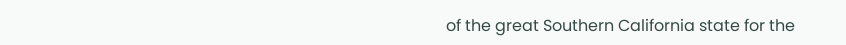of the great Southern California state for the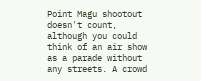Point Magu shootout doesn't count, although you could think of an air show as a parade without any streets. A crowd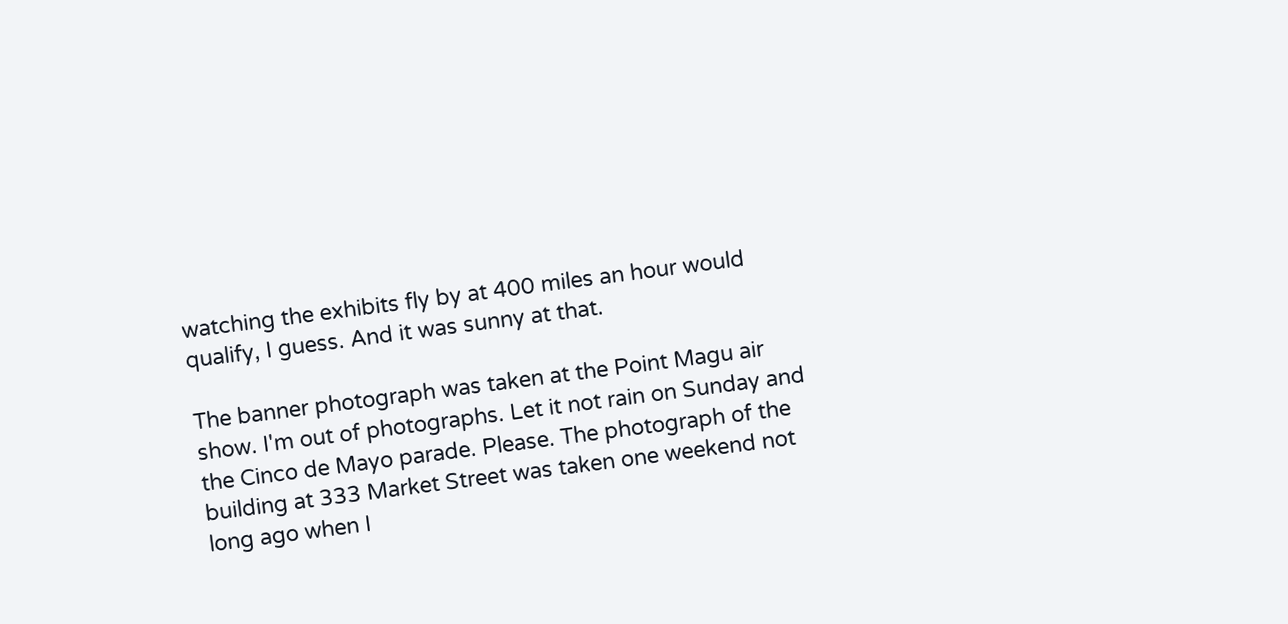watching the exhibits fly by at 400 miles an hour would qualify, I guess. And it was sunny at that.

The banner photograph was taken at the Point Magu air show. I'm out of photographs. Let it not rain on Sunday and the Cinco de Mayo parade. Please. The photograph of the building at 333 Market Street was taken one weekend not long ago when I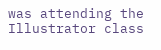was attending the Illustrator class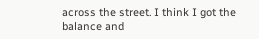across the street. I think I got the balance and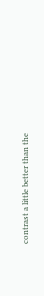contrast a little better than the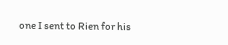one I sent to Rien for his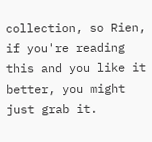collection, so Rien, if you're reading this and you like it better, you might just grab it.